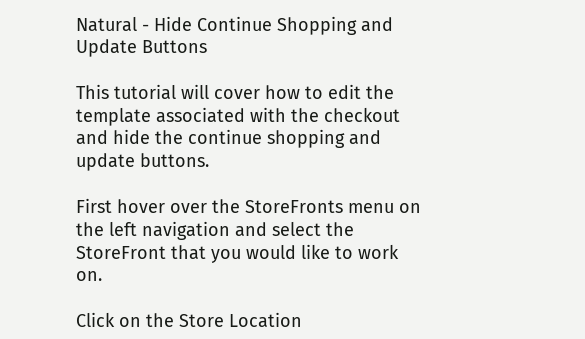Natural - Hide Continue Shopping and Update Buttons

This tutorial will cover how to edit the template associated with the checkout and hide the continue shopping and update buttons.

First hover over the StoreFronts menu on the left navigation and select the StoreFront that you would like to work on.

Click on the Store Location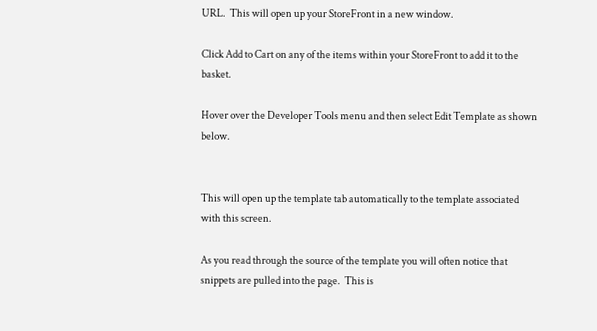URL.  This will open up your StoreFront in a new window.

Click Add to Cart on any of the items within your StoreFront to add it to the basket.

Hover over the Developer Tools menu and then select Edit Template as shown below.


This will open up the template tab automatically to the template associated with this screen.

As you read through the source of the template you will often notice that snippets are pulled into the page.  This is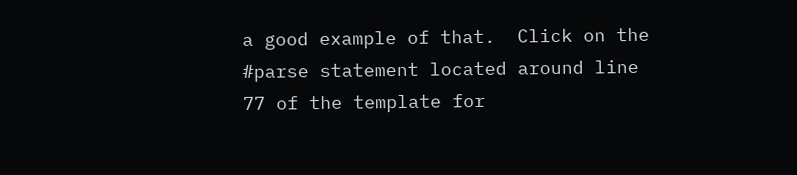a good example of that.  Click on the #parse statement located around line 77 of the template for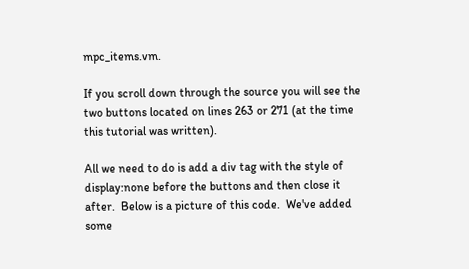mpc_items.vm.

If you scroll down through the source you will see the two buttons located on lines 263 or 271 (at the time this tutorial was written).

All we need to do is add a div tag with the style of display:none before the buttons and then close it after.  Below is a picture of this code.  We've added some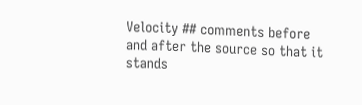Velocity ## comments before and after the source so that it stands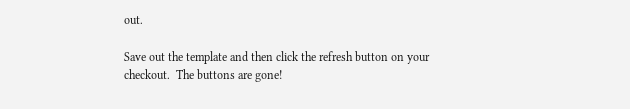out.

Save out the template and then click the refresh button on your checkout.  The buttons are gone!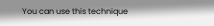You can use this technique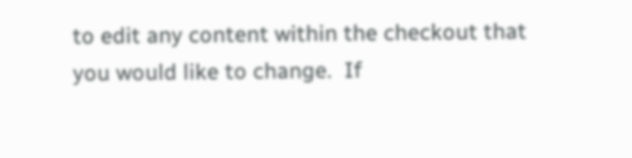to edit any content within the checkout that you would like to change.  If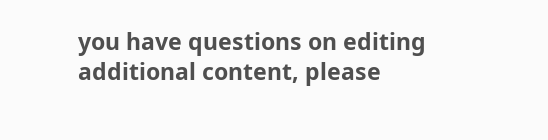you have questions on editing additional content, please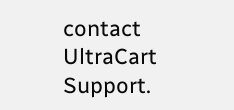contact UltraCart Support.